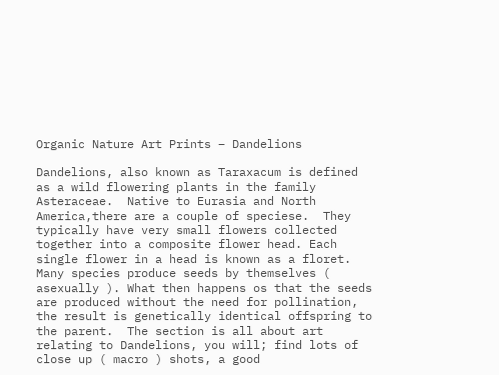Organic Nature Art Prints – Dandelions

Dandelions, also known as Taraxacum is defined as a wild flowering plants in the family Asteraceae.  Native to Eurasia and North America,there are a couple of speciese.  They typically have very small flowers collected together into a composite flower head. Each single flower in a head is known as a floret. Many species produce seeds by themselves ( asexually ). What then happens os that the seeds are produced without the need for pollination, the result is genetically identical offspring to the parent.  The section is all about art relating to Dandelions, you will; find lots of close up ( macro ) shots, a good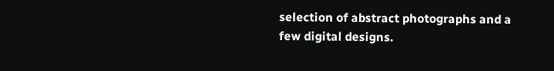selection of abstract photographs and a few digital designs.